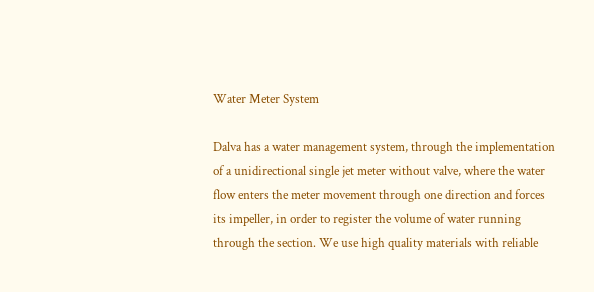Water Meter System

Dalva has a water management system, through the implementation of a unidirectional single jet meter without valve, where the water flow enters the meter movement through one direction and forces its impeller, in order to register the volume of water running through the section. We use high quality materials with reliable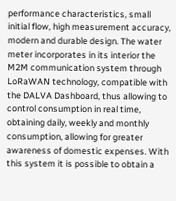performance characteristics, small initial flow, high measurement accuracy, modern and durable design. The water meter incorporates in its interior the M2M communication system through LoRaWAN technology, compatible with the DALVA Dashboard, thus allowing to control consumption in real time, obtaining daily, weekly and monthly consumption, allowing for greater awareness of domestic expenses. With this system it is possible to obtain a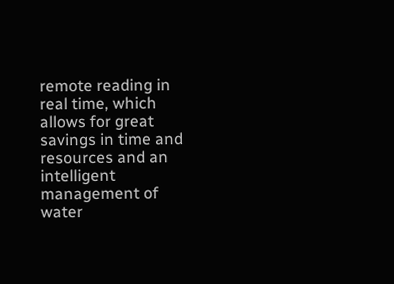remote reading in real time, which allows for great savings in time and resources and an intelligent management of water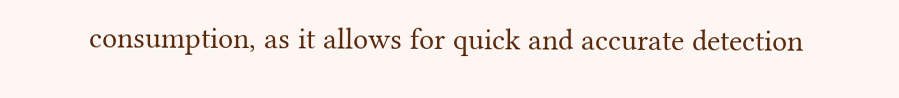consumption, as it allows for quick and accurate detection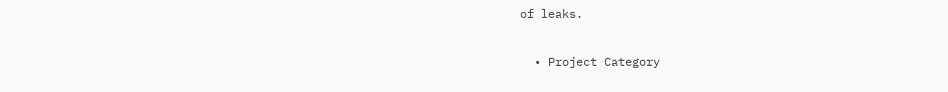of leaks.

  • Project Category